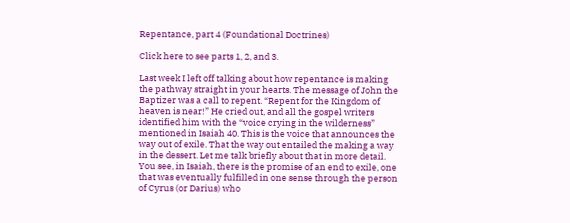Repentance, part 4 (Foundational Doctrines)

Click here to see parts 1, 2, and 3.

Last week I left off talking about how repentance is making the pathway straight in your hearts. The message of John the Baptizer was a call to repent. “Repent for the Kingdom of heaven is near!” He cried out, and all the gospel writers identified him with the “voice crying in the wilderness” mentioned in Isaiah 40. This is the voice that announces the way out of exile. That the way out entailed the making a way in the dessert. Let me talk briefly about that in more detail. You see, in Isaiah, there is the promise of an end to exile, one that was eventually fulfilled in one sense through the person of Cyrus (or Darius) who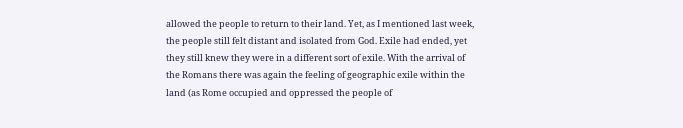allowed the people to return to their land. Yet, as I mentioned last week, the people still felt distant and isolated from God. Exile had ended, yet they still knew they were in a different sort of exile. With the arrival of the Romans there was again the feeling of geographic exile within the land (as Rome occupied and oppressed the people of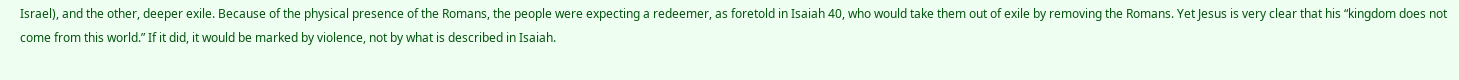Israel), and the other, deeper exile. Because of the physical presence of the Romans, the people were expecting a redeemer, as foretold in Isaiah 40, who would take them out of exile by removing the Romans. Yet Jesus is very clear that his “kingdom does not come from this world.” If it did, it would be marked by violence, not by what is described in Isaiah.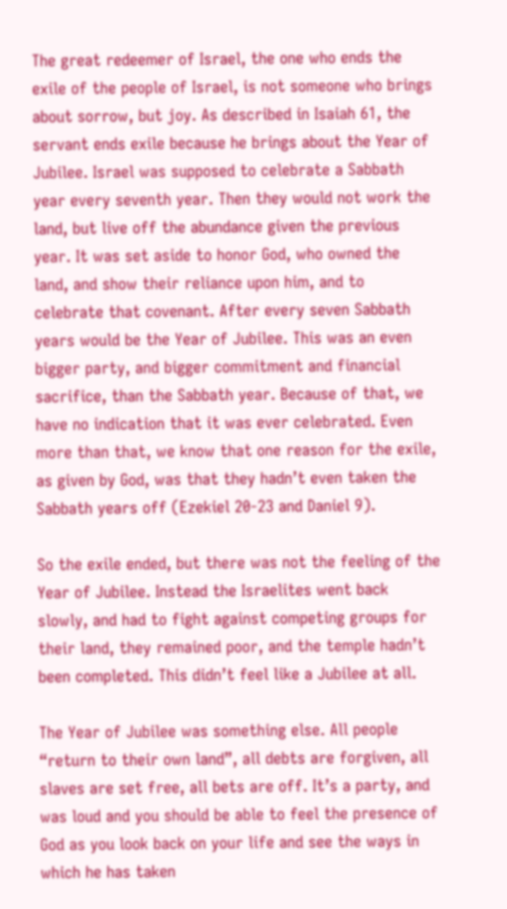The great redeemer of Israel, the one who ends the exile of the people of Israel, is not someone who brings about sorrow, but joy. As described in Isaiah 61, the servant ends exile because he brings about the Year of Jubilee. Israel was supposed to celebrate a Sabbath year every seventh year. Then they would not work the land, but live off the abundance given the previous year. It was set aside to honor God, who owned the land, and show their reliance upon him, and to celebrate that covenant. After every seven Sabbath years would be the Year of Jubilee. This was an even bigger party, and bigger commitment and financial sacrifice, than the Sabbath year. Because of that, we have no indication that it was ever celebrated. Even more than that, we know that one reason for the exile, as given by God, was that they hadn’t even taken the Sabbath years off (Ezekiel 20-23 and Daniel 9).

So the exile ended, but there was not the feeling of the Year of Jubilee. Instead the Israelites went back slowly, and had to fight against competing groups for their land, they remained poor, and the temple hadn’t been completed. This didn’t feel like a Jubilee at all.

The Year of Jubilee was something else. All people “return to their own land”, all debts are forgiven, all slaves are set free, all bets are off. It’s a party, and was loud and you should be able to feel the presence of God as you look back on your life and see the ways in which he has taken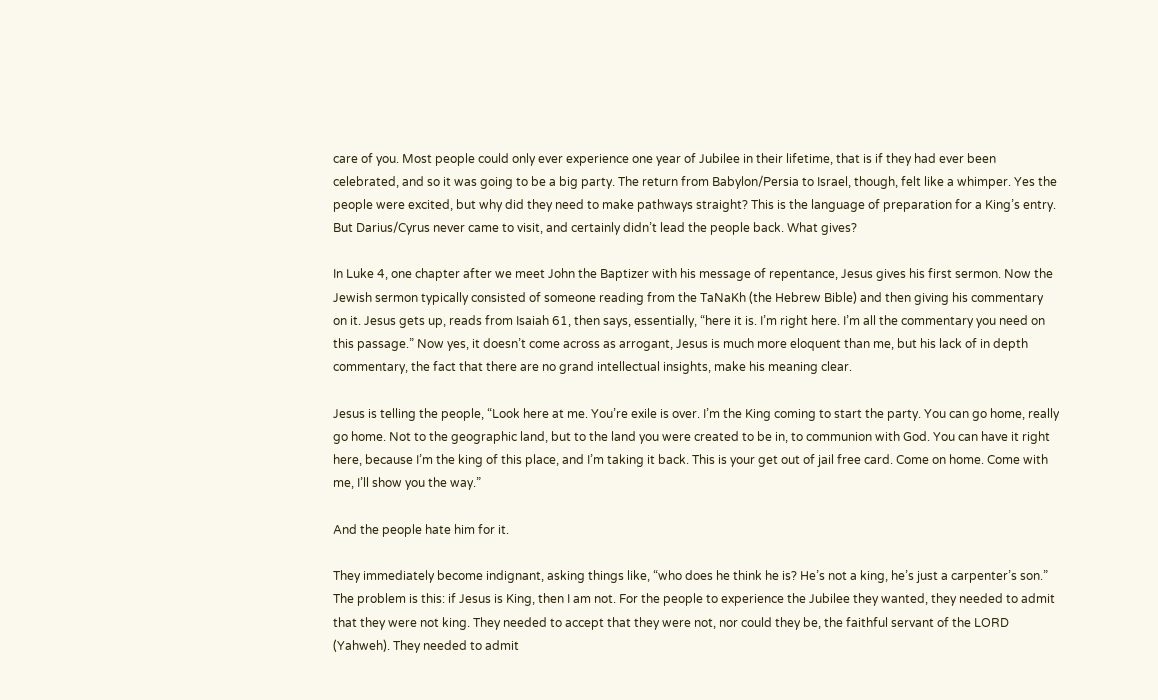care of you. Most people could only ever experience one year of Jubilee in their lifetime, that is if they had ever been celebrated, and so it was going to be a big party. The return from Babylon/Persia to Israel, though, felt like a whimper. Yes the people were excited, but why did they need to make pathways straight? This is the language of preparation for a King’s entry. But Darius/Cyrus never came to visit, and certainly didn’t lead the people back. What gives?

In Luke 4, one chapter after we meet John the Baptizer with his message of repentance, Jesus gives his first sermon. Now the Jewish sermon typically consisted of someone reading from the TaNaKh (the Hebrew Bible) and then giving his commentary on it. Jesus gets up, reads from Isaiah 61, then says, essentially, “here it is. I’m right here. I’m all the commentary you need on this passage.” Now yes, it doesn’t come across as arrogant, Jesus is much more eloquent than me, but his lack of in depth commentary, the fact that there are no grand intellectual insights, make his meaning clear.

Jesus is telling the people, “Look here at me. You’re exile is over. I’m the King coming to start the party. You can go home, really go home. Not to the geographic land, but to the land you were created to be in, to communion with God. You can have it right here, because I’m the king of this place, and I’m taking it back. This is your get out of jail free card. Come on home. Come with me, I’ll show you the way.”

And the people hate him for it.

They immediately become indignant, asking things like, “who does he think he is? He’s not a king, he’s just a carpenter’s son.” The problem is this: if Jesus is King, then I am not. For the people to experience the Jubilee they wanted, they needed to admit that they were not king. They needed to accept that they were not, nor could they be, the faithful servant of the LORD (Yahweh). They needed to admit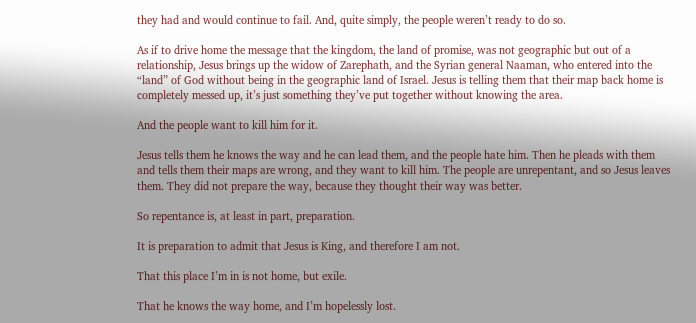they had and would continue to fail. And, quite simply, the people weren’t ready to do so.

As if to drive home the message that the kingdom, the land of promise, was not geographic but out of a relationship, Jesus brings up the widow of Zarephath, and the Syrian general Naaman, who entered into the “land” of God without being in the geographic land of Israel. Jesus is telling them that their map back home is completely messed up, it’s just something they’ve put together without knowing the area.

And the people want to kill him for it.

Jesus tells them he knows the way and he can lead them, and the people hate him. Then he pleads with them and tells them their maps are wrong, and they want to kill him. The people are unrepentant, and so Jesus leaves them. They did not prepare the way, because they thought their way was better.

So repentance is, at least in part, preparation.

It is preparation to admit that Jesus is King, and therefore I am not.

That this place I’m in is not home, but exile.

That he knows the way home, and I’m hopelessly lost.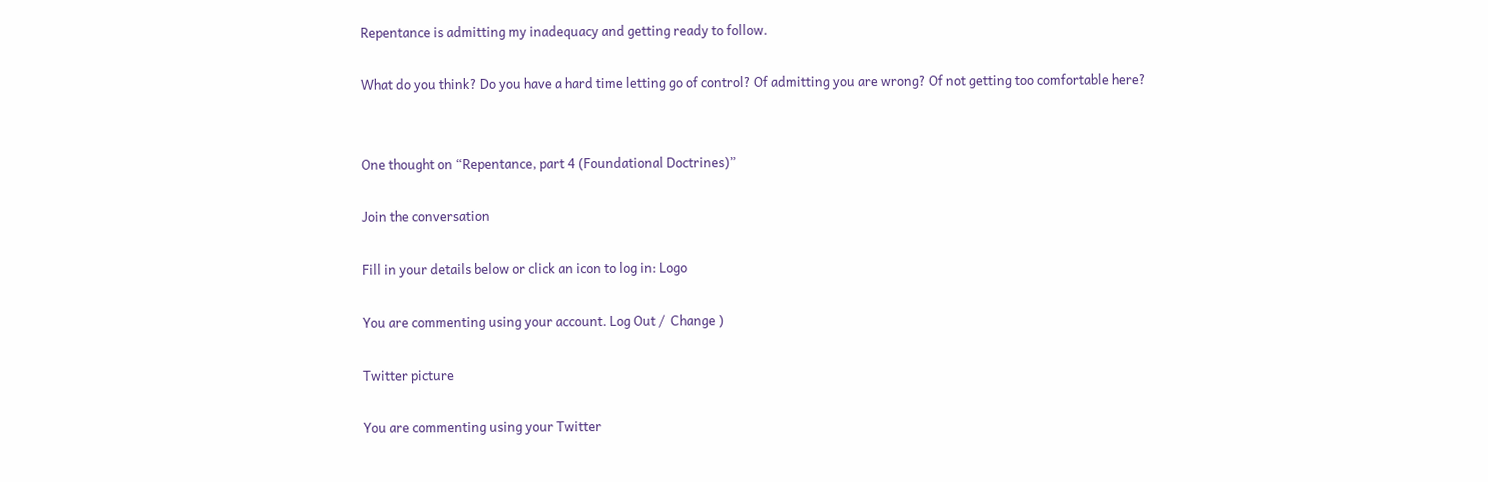Repentance is admitting my inadequacy and getting ready to follow.

What do you think? Do you have a hard time letting go of control? Of admitting you are wrong? Of not getting too comfortable here?


One thought on “Repentance, part 4 (Foundational Doctrines)”

Join the conversation

Fill in your details below or click an icon to log in: Logo

You are commenting using your account. Log Out /  Change )

Twitter picture

You are commenting using your Twitter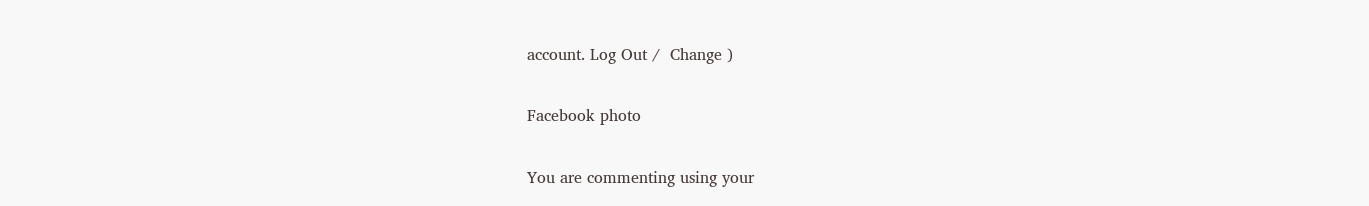account. Log Out /  Change )

Facebook photo

You are commenting using your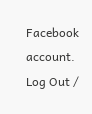Facebook account. Log Out /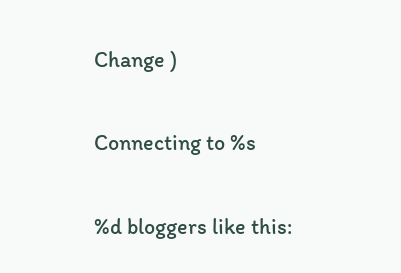Change )

Connecting to %s

%d bloggers like this: